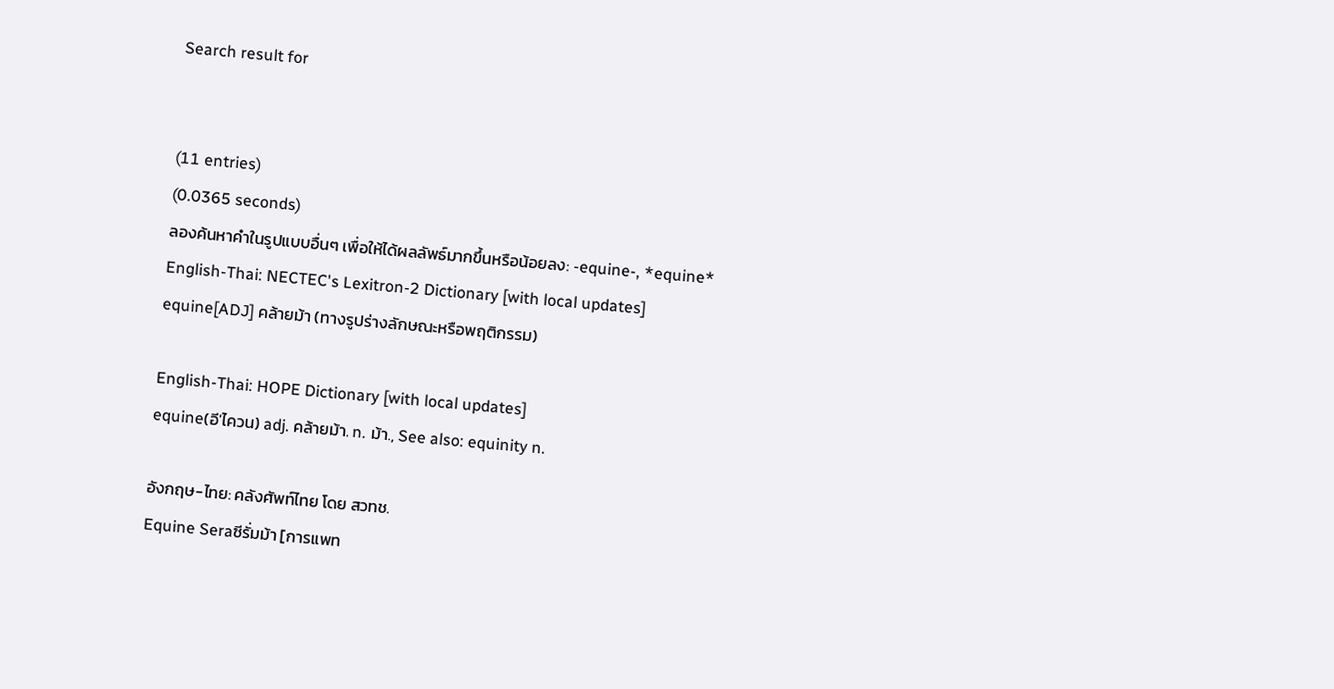Search result for


(11 entries)
(0.0365 seconds)
ลองค้นหาคำในรูปแบบอื่นๆ เพื่อให้ได้ผลลัพธ์มากขึ้นหรือน้อยลง: -equine-, *equine*
English-Thai: NECTEC's Lexitron-2 Dictionary [with local updates]
equine[ADJ] คล้ายม้า (ทางรูปร่างลักษณะหรือพฤติกรรม)

English-Thai: HOPE Dictionary [with local updates]
equine(อี'ไควน) adj. คล้ายม้า. n. ม้า., See also: equinity n.

อังกฤษ-ไทย: คลังศัพท์ไทย โดย สวทช.
Equine Seraซีรั่มม้า [การแพท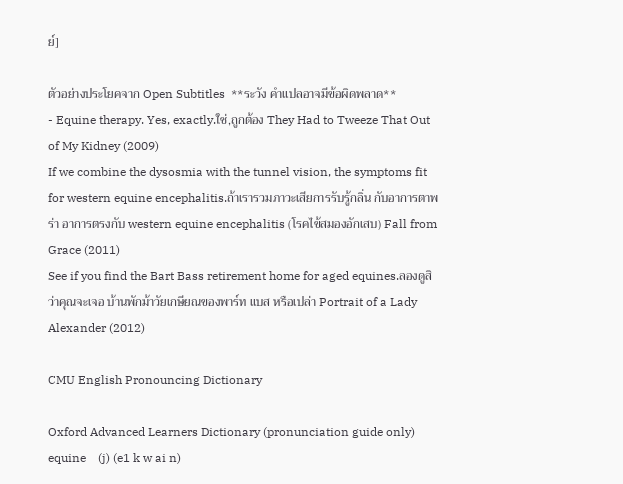ย์]

ตัวอย่างประโยคจาก Open Subtitles  **ระวัง คำแปลอาจมีข้อผิดพลาด**
- Equine therapy. Yes, exactly.ใช่,ถูกต้อง They Had to Tweeze That Out of My Kidney (2009)
If we combine the dysosmia with the tunnel vision, the symptoms fit for western equine encephalitis.ถ้าเรารวมภาวะเสียการรับรู้กลิ่น กับอาการตาพร่า อาการตรงกับ western equine encephalitis (โรคไข้สมองอักเสบ) Fall from Grace (2011)
See if you find the Bart Bass retirement home for aged equines.ลองดูสิว่าคุณจะเจอ บ้านพักม้าวัยเกษียณของพาร์ท แบส หรือเปล่า Portrait of a Lady Alexander (2012)

CMU English Pronouncing Dictionary

Oxford Advanced Learners Dictionary (pronunciation guide only)
equine    (j) (e1 k w ai n)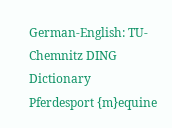German-English: TU-Chemnitz DING Dictionary
Pferdesport {m}equine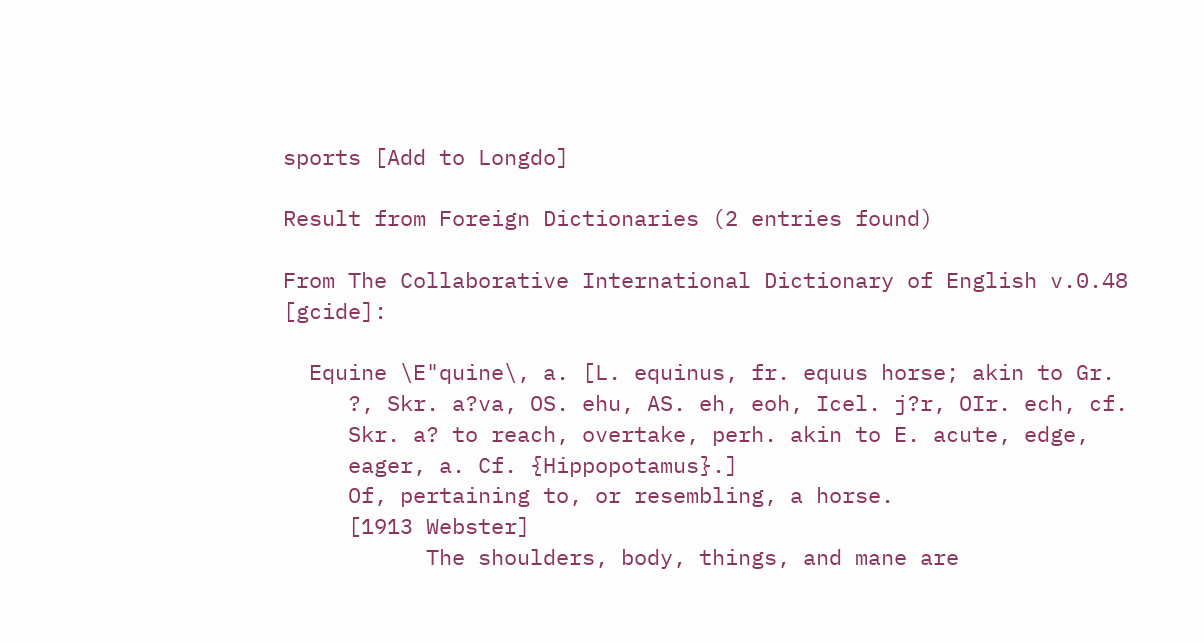sports [Add to Longdo]

Result from Foreign Dictionaries (2 entries found)

From The Collaborative International Dictionary of English v.0.48 [gcide]:

  Equine \E"quine\, a. [L. equinus, fr. equus horse; akin to Gr.
     ?, Skr. a?va, OS. ehu, AS. eh, eoh, Icel. j?r, OIr. ech, cf.
     Skr. a? to reach, overtake, perh. akin to E. acute, edge,
     eager, a. Cf. {Hippopotamus}.]
     Of, pertaining to, or resembling, a horse.
     [1913 Webster]
           The shoulders, body, things, and mane are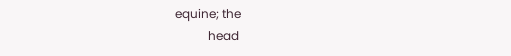equine; the
           head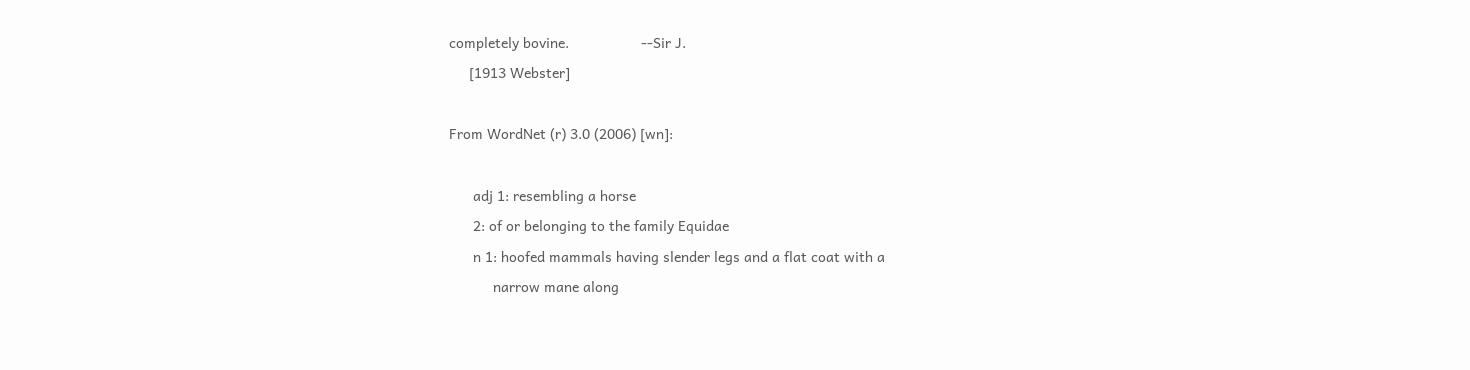completely bovine.                  --Sir J.
     [1913 Webster]

From WordNet (r) 3.0 (2006) [wn]:

      adj 1: resembling a horse
      2: of or belonging to the family Equidae
      n 1: hoofed mammals having slender legs and a flat coat with a
           narrow mane along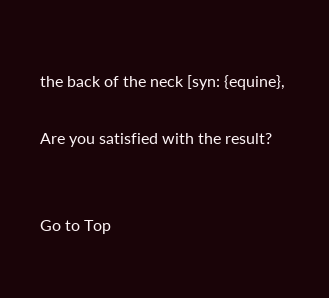the back of the neck [syn: {equine},

Are you satisfied with the result?


Go to Top